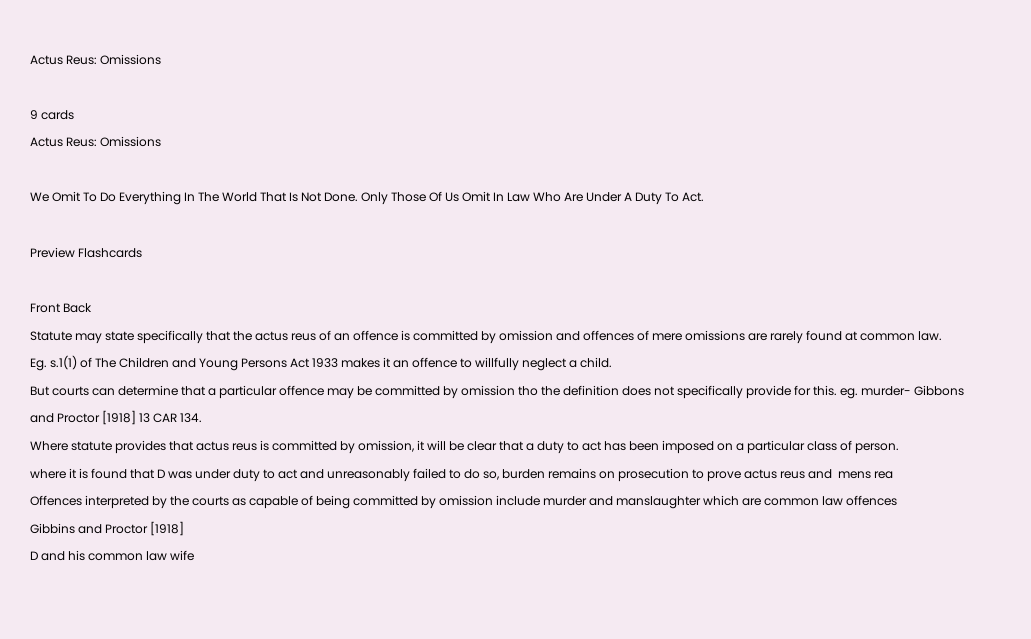Actus Reus: Omissions

9 cards
Actus Reus: Omissions

We Omit To Do Everything In The World That Is Not Done. Only Those Of Us Omit In Law Who Are Under A Duty To Act.

Preview Flashcards

Front Back
Statute may state specifically that the actus reus of an offence is committed by omission and offences of mere omissions are rarely found at common law.
Eg. s.1(1) of The Children and Young Persons Act 1933 makes it an offence to willfully neglect a child.
But courts can determine that a particular offence may be committed by omission tho the definition does not specifically provide for this. eg. murder- Gibbons and Proctor [1918] 13 CAR 134.
Where statute provides that actus reus is committed by omission, it will be clear that a duty to act has been imposed on a particular class of person.
where it is found that D was under duty to act and unreasonably failed to do so, burden remains on prosecution to prove actus reus and  mens rea
Offences interpreted by the courts as capable of being committed by omission include murder and manslaughter which are common law offences
Gibbins and Proctor [1918]
D and his common law wife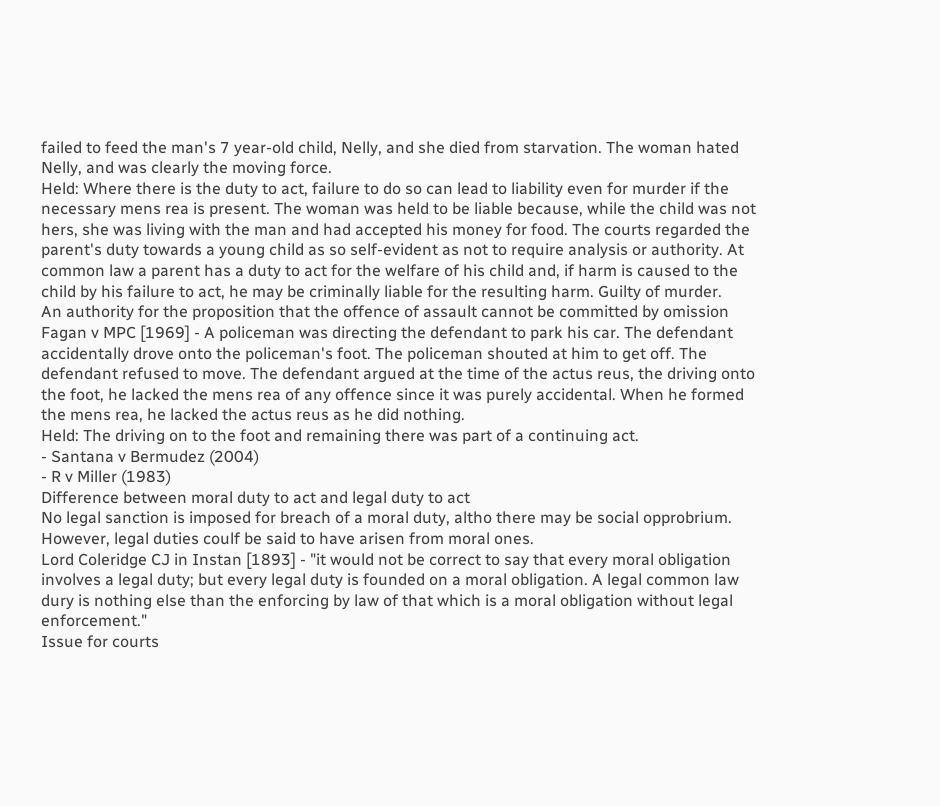failed to feed the man's 7 year-old child, Nelly, and she died from starvation. The woman hated Nelly, and was clearly the moving force.
Held: Where there is the duty to act, failure to do so can lead to liability even for murder if the necessary mens rea is present. The woman was held to be liable because, while the child was not hers, she was living with the man and had accepted his money for food. The courts regarded the parent's duty towards a young child as so self-evident as not to require analysis or authority. At common law a parent has a duty to act for the welfare of his child and, if harm is caused to the child by his failure to act, he may be criminally liable for the resulting harm. Guilty of murder.
An authority for the proposition that the offence of assault cannot be committed by omission
Fagan v MPC [1969] - A policeman was directing the defendant to park his car. The defendant accidentally drove onto the policeman's foot. The policeman shouted at him to get off. The defendant refused to move. The defendant argued at the time of the actus reus, the driving onto the foot, he lacked the mens rea of any offence since it was purely accidental. When he formed the mens rea, he lacked the actus reus as he did nothing.
Held: The driving on to the foot and remaining there was part of a continuing act.
- Santana v Bermudez (2004)
- R v Miller (1983)
Difference between moral duty to act and legal duty to act
No legal sanction is imposed for breach of a moral duty, altho there may be social opprobrium. However, legal duties coulf be said to have arisen from moral ones.
Lord Coleridge CJ in Instan [1893] - "it would not be correct to say that every moral obligation involves a legal duty; but every legal duty is founded on a moral obligation. A legal common law dury is nothing else than the enforcing by law of that which is a moral obligation without legal enforcement."
Issue for courts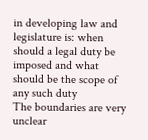in developing law and legislature is: when should a legal duty be imposed and what should be the scope of any such duty
The boundaries are very unclear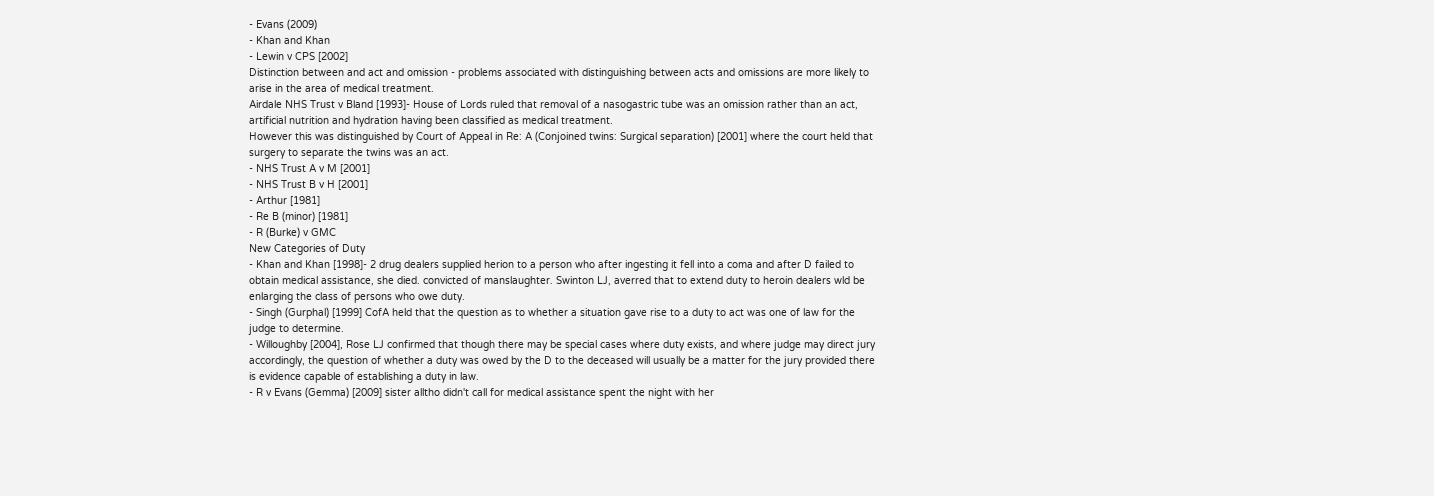- Evans (2009)
- Khan and Khan
- Lewin v CPS [2002]
Distinction between and act and omission - problems associated with distinguishing between acts and omissions are more likely to arise in the area of medical treatment.
Airdale NHS Trust v Bland [1993]- House of Lords ruled that removal of a nasogastric tube was an omission rather than an act, artificial nutrition and hydration having been classified as medical treatment.
However this was distinguished by Court of Appeal in Re: A (Conjoined twins: Surgical separation) [2001] where the court held that surgery to separate the twins was an act.
- NHS Trust A v M [2001]
- NHS Trust B v H [2001]
- Arthur [1981]
- Re B (minor) [1981]
- R (Burke) v GMC
New Categories of Duty
- Khan and Khan [1998]- 2 drug dealers supplied herion to a person who after ingesting it fell into a coma and after D failed to obtain medical assistance, she died. convicted of manslaughter. Swinton LJ, averred that to extend duty to heroin dealers wld be enlarging the class of persons who owe duty.
- Singh (Gurphal) [1999] CofA held that the question as to whether a situation gave rise to a duty to act was one of law for the judge to determine.
- Willoughby [2004], Rose LJ confirmed that though there may be special cases where duty exists, and where judge may direct jury accordingly, the question of whether a duty was owed by the D to the deceased will usually be a matter for the jury provided there is evidence capable of establishing a duty in law.
- R v Evans (Gemma) [2009] sister alltho didn't call for medical assistance spent the night with her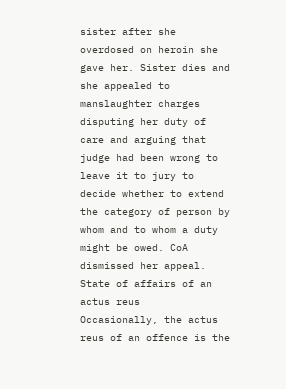sister after she overdosed on heroin she gave her. Sister dies and she appealed to manslaughter charges disputing her duty of care and arguing that judge had been wrong to leave it to jury to decide whether to extend the category of person by whom and to whom a duty might be owed. CoA dismissed her appeal.
State of affairs of an actus reus
Occasionally, the actus reus of an offence is the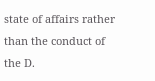state of affairs rather than the conduct of the D.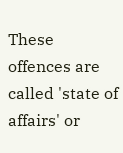These offences are called 'state of affairs' or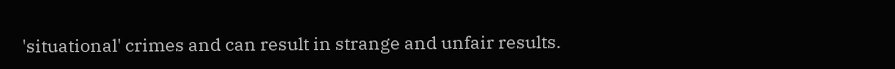'situational' crimes and can result in strange and unfair results.